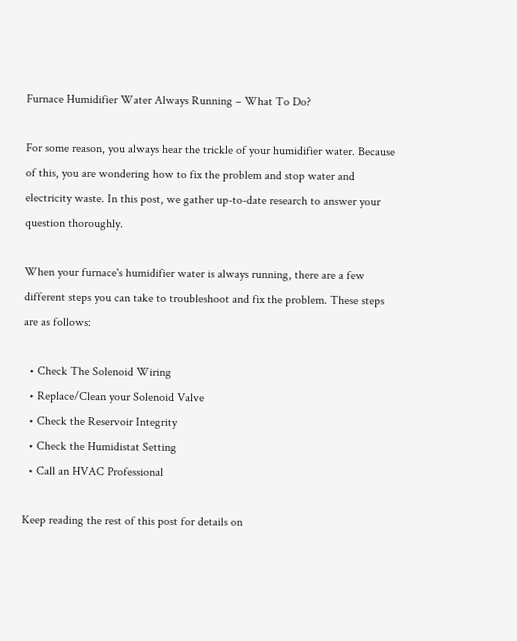Furnace Humidifier Water Always Running – What To Do?

For some reason, you always hear the trickle of your humidifier water. Because of this, you are wondering how to fix the problem and stop water and electricity waste. In this post, we gather up-to-date research to answer your question thoroughly.

When your furnace's humidifier water is always running, there are a few different steps you can take to troubleshoot and fix the problem. These steps are as follows:

  • Check The Solenoid Wiring
  • Replace/Clean your Solenoid Valve
  • Check the Reservoir Integrity
  • Check the Humidistat Setting
  • Call an HVAC Professional

Keep reading the rest of this post for details on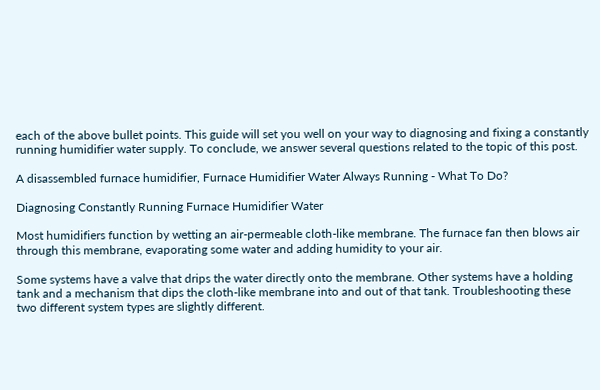each of the above bullet points. This guide will set you well on your way to diagnosing and fixing a constantly running humidifier water supply. To conclude, we answer several questions related to the topic of this post.

A disassembled furnace humidifier, Furnace Humidifier Water Always Running - What To Do?

Diagnosing Constantly Running Furnace Humidifier Water

Most humidifiers function by wetting an air-permeable cloth-like membrane. The furnace fan then blows air through this membrane, evaporating some water and adding humidity to your air.

Some systems have a valve that drips the water directly onto the membrane. Other systems have a holding tank and a mechanism that dips the cloth-like membrane into and out of that tank. Troubleshooting these two different system types are slightly different.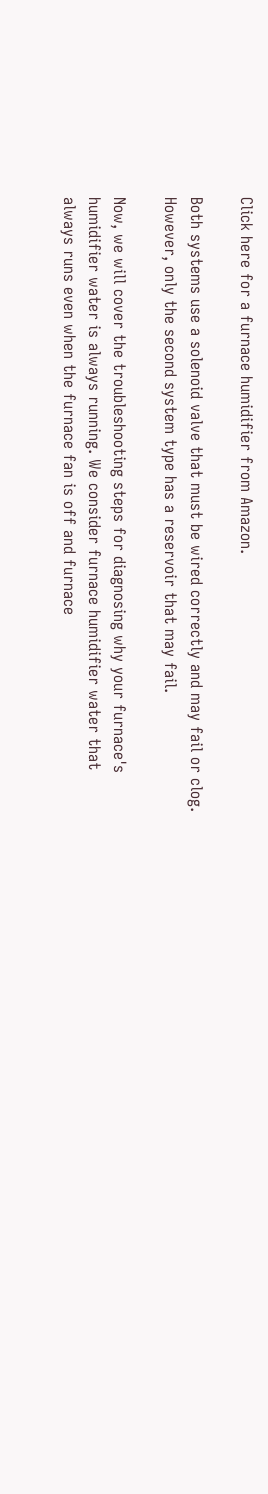Click here for a furnace humidifier from Amazon.

Both systems use a solenoid valve that must be wired correctly and may fail or clog. However, only the second system type has a reservoir that may fail.

Now, we will cover the troubleshooting steps for diagnosing why your furnace's humidifier water is always running. We consider furnace humidifier water that always runs even when the furnace fan is off and furnace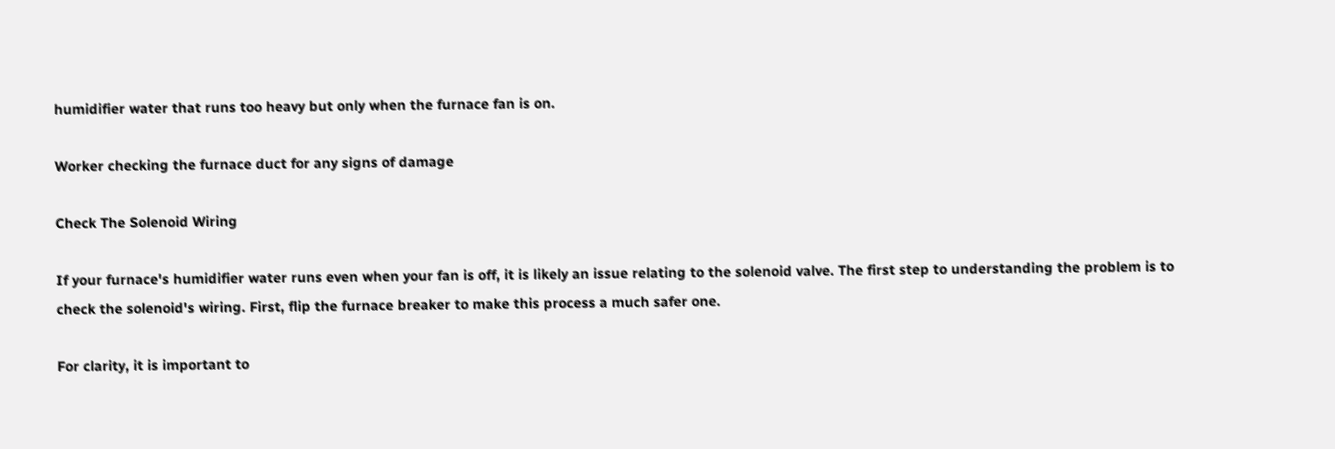humidifier water that runs too heavy but only when the furnace fan is on.

Worker checking the furnace duct for any signs of damage

Check The Solenoid Wiring

If your furnace's humidifier water runs even when your fan is off, it is likely an issue relating to the solenoid valve. The first step to understanding the problem is to check the solenoid's wiring. First, flip the furnace breaker to make this process a much safer one.

For clarity, it is important to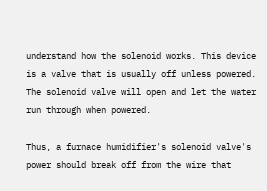understand how the solenoid works. This device is a valve that is usually off unless powered. The solenoid valve will open and let the water run through when powered.

Thus, a furnace humidifier's solenoid valve's power should break off from the wire that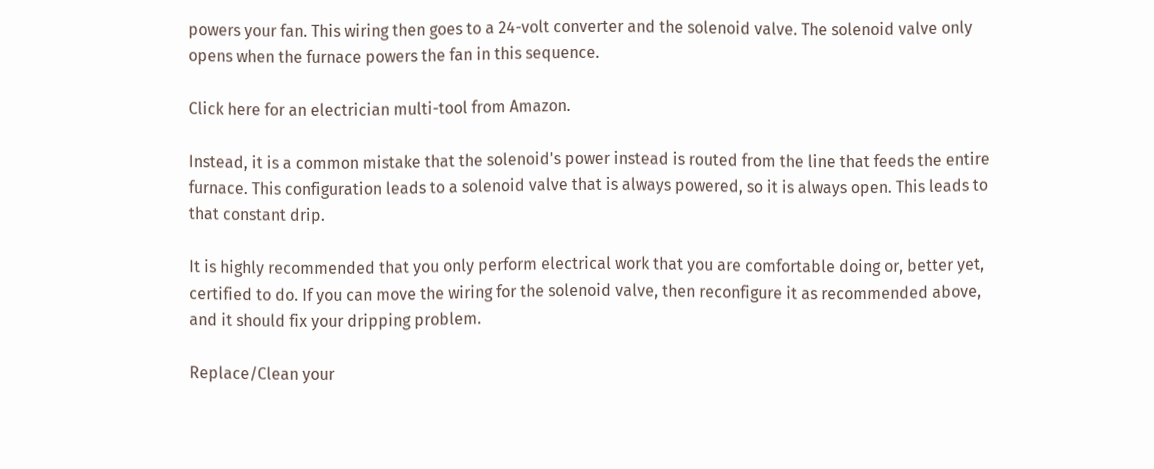powers your fan. This wiring then goes to a 24-volt converter and the solenoid valve. The solenoid valve only opens when the furnace powers the fan in this sequence.

Click here for an electrician multi-tool from Amazon.

Instead, it is a common mistake that the solenoid's power instead is routed from the line that feeds the entire furnace. This configuration leads to a solenoid valve that is always powered, so it is always open. This leads to that constant drip.

It is highly recommended that you only perform electrical work that you are comfortable doing or, better yet, certified to do. If you can move the wiring for the solenoid valve, then reconfigure it as recommended above, and it should fix your dripping problem.

Replace/Clean your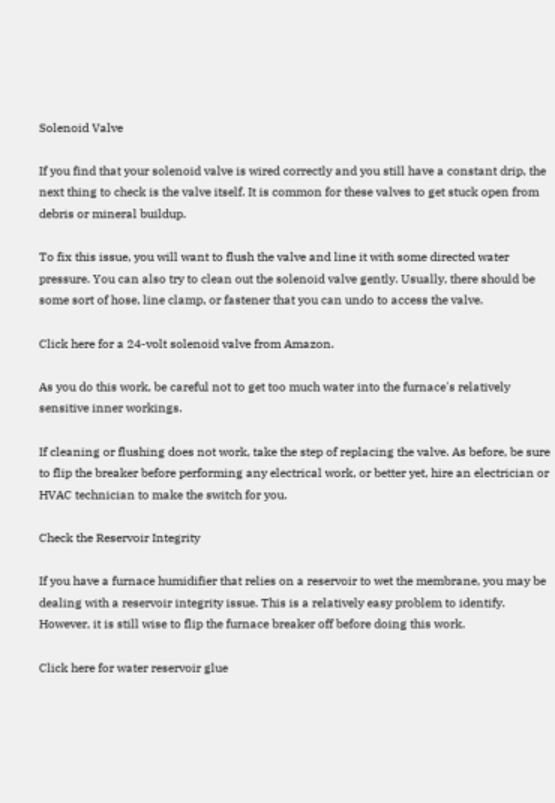Solenoid Valve

If you find that your solenoid valve is wired correctly and you still have a constant drip, the next thing to check is the valve itself. It is common for these valves to get stuck open from debris or mineral buildup.

To fix this issue, you will want to flush the valve and line it with some directed water pressure. You can also try to clean out the solenoid valve gently. Usually, there should be some sort of hose, line clamp, or fastener that you can undo to access the valve.

Click here for a 24-volt solenoid valve from Amazon.

As you do this work, be careful not to get too much water into the furnace's relatively sensitive inner workings.

If cleaning or flushing does not work, take the step of replacing the valve. As before, be sure to flip the breaker before performing any electrical work, or better yet, hire an electrician or HVAC technician to make the switch for you.

Check the Reservoir Integrity

If you have a furnace humidifier that relies on a reservoir to wet the membrane, you may be dealing with a reservoir integrity issue. This is a relatively easy problem to identify. However, it is still wise to flip the furnace breaker off before doing this work.

Click here for water reservoir glue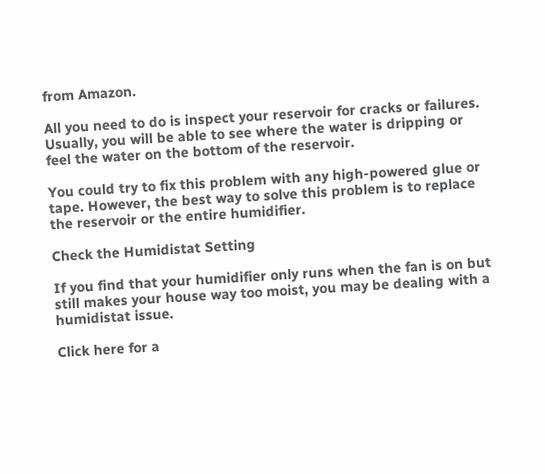from Amazon.

All you need to do is inspect your reservoir for cracks or failures. Usually, you will be able to see where the water is dripping or feel the water on the bottom of the reservoir.

You could try to fix this problem with any high-powered glue or tape. However, the best way to solve this problem is to replace the reservoir or the entire humidifier.

Check the Humidistat Setting

If you find that your humidifier only runs when the fan is on but still makes your house way too moist, you may be dealing with a humidistat issue.

Click here for a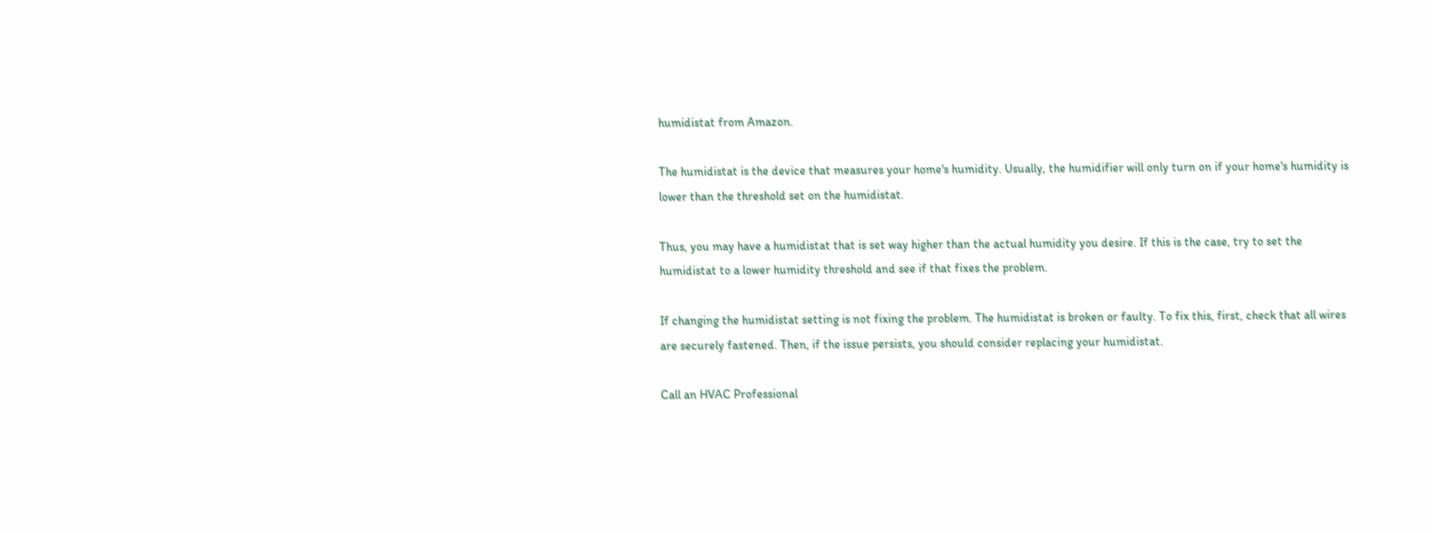humidistat from Amazon.

The humidistat is the device that measures your home's humidity. Usually, the humidifier will only turn on if your home's humidity is lower than the threshold set on the humidistat.

Thus, you may have a humidistat that is set way higher than the actual humidity you desire. If this is the case, try to set the humidistat to a lower humidity threshold and see if that fixes the problem.

If changing the humidistat setting is not fixing the problem. The humidistat is broken or faulty. To fix this, first, check that all wires are securely fastened. Then, if the issue persists, you should consider replacing your humidistat.

Call an HVAC Professional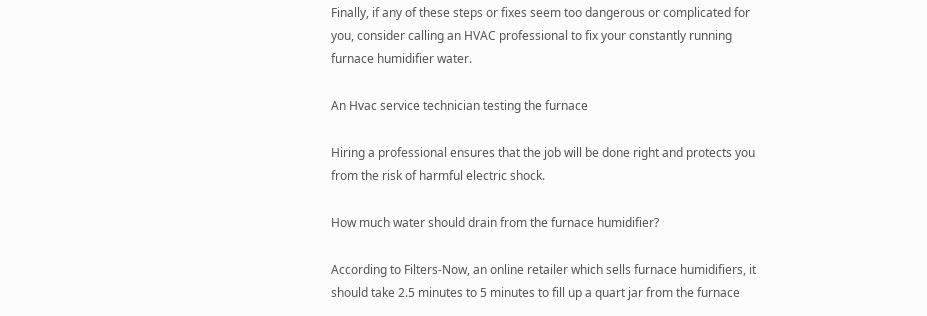Finally, if any of these steps or fixes seem too dangerous or complicated for you, consider calling an HVAC professional to fix your constantly running furnace humidifier water.

An Hvac service technician testing the furnace

Hiring a professional ensures that the job will be done right and protects you from the risk of harmful electric shock.

How much water should drain from the furnace humidifier?

According to Filters-Now, an online retailer which sells furnace humidifiers, it should take 2.5 minutes to 5 minutes to fill up a quart jar from the furnace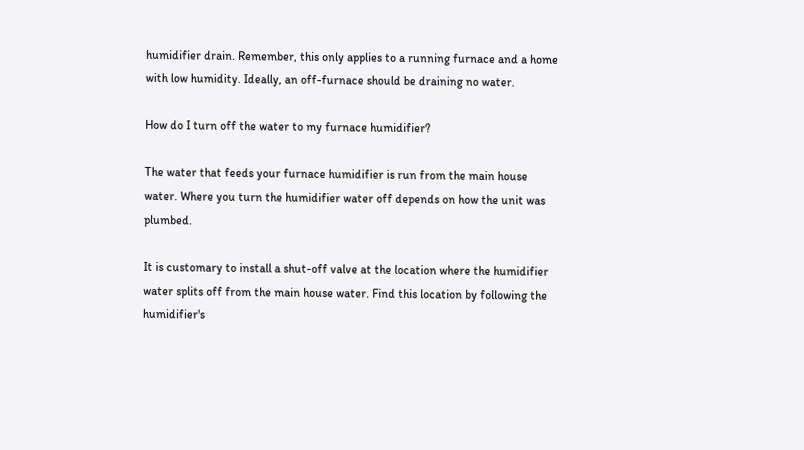humidifier drain. Remember, this only applies to a running furnace and a home with low humidity. Ideally, an off-furnace should be draining no water.

How do I turn off the water to my furnace humidifier?

The water that feeds your furnace humidifier is run from the main house water. Where you turn the humidifier water off depends on how the unit was plumbed.

It is customary to install a shut-off valve at the location where the humidifier water splits off from the main house water. Find this location by following the humidifier's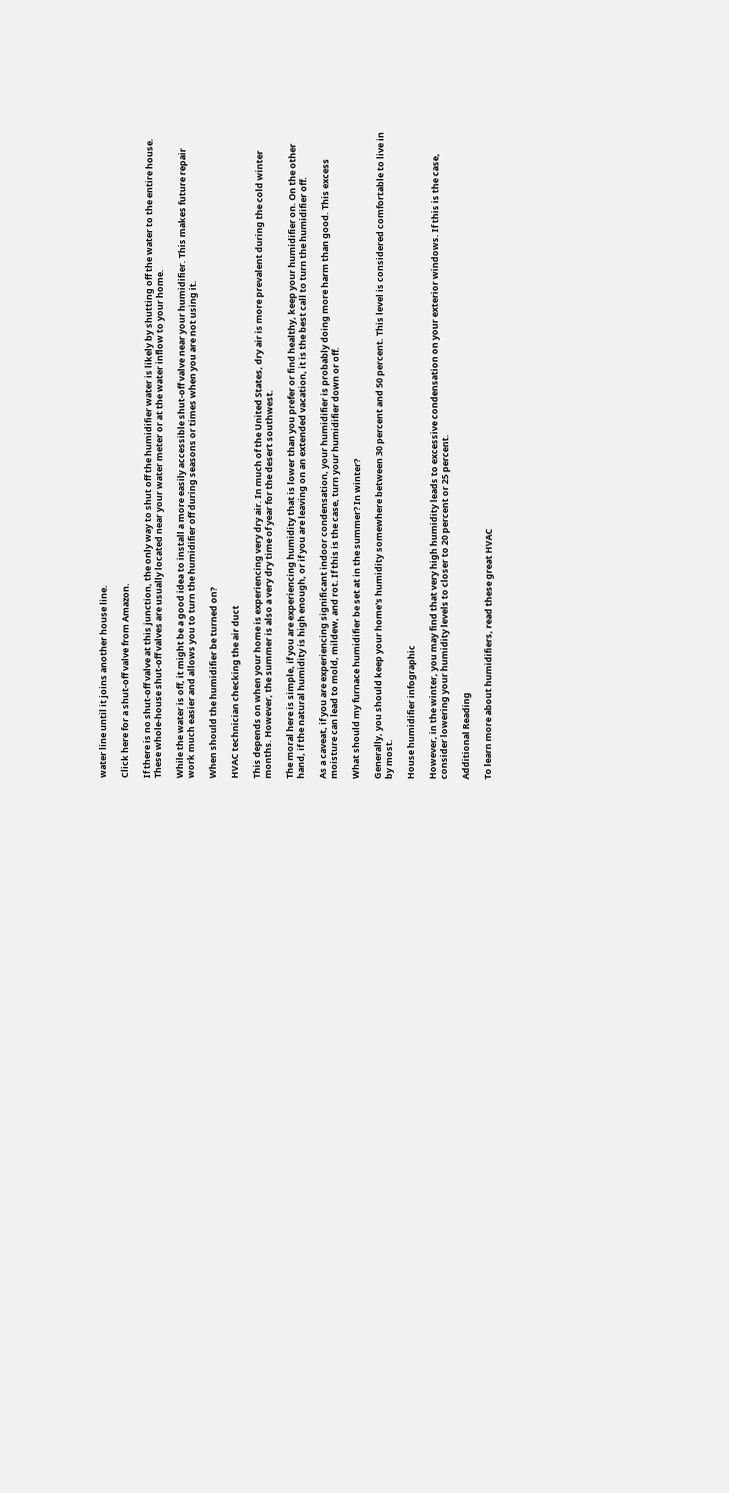water line until it joins another house line.

Click here for a shut-off valve from Amazon.

If there is no shut-off valve at this junction, the only way to shut off the humidifier water is likely by shutting off the water to the entire house. These whole-house shut-off valves are usually located near your water meter or at the water inflow to your home.

While the water is off, it might be a good idea to install a more easily accessible shut-off valve near your humidifier. This makes future repair work much easier and allows you to turn the humidifier off during seasons or times when you are not using it.

When should the humidifier be turned on?

HVAC technician checking the air duct

This depends on when your home is experiencing very dry air. In much of the United States, dry air is more prevalent during the cold winter months. However, the summer is also a very dry time of year for the desert southwest.

The moral here is simple, if you are experiencing humidity that is lower than you prefer or find healthy, keep your humidifier on. On the other hand, if the natural humidity is high enough, or if you are leaving on an extended vacation, it is the best call to turn the humidifier off.

As a caveat, if you are experiencing significant indoor condensation, your humidifier is probably doing more harm than good. This excess moisture can lead to mold, mildew, and rot. If this is the case, turn your humidifier down or off.

What should my furnace humidifier be set at in the summer? In winter?

Generally, you should keep your home's humidity somewhere between 30 percent and 50 percent. This level is considered comfortable to live in by most.

House humidifier infographic

However, in the winter, you may find that very high humidity leads to excessive condensation on your exterior windows. If this is the case, consider lowering your humidity levels to closer to 20 percent or 25 percent.

Additional Reading

To learn more about humidifiers, read these great HVAC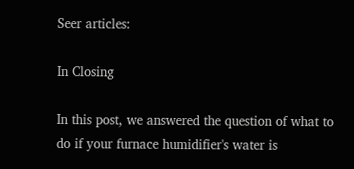Seer articles:

In Closing

In this post, we answered the question of what to do if your furnace humidifier's water is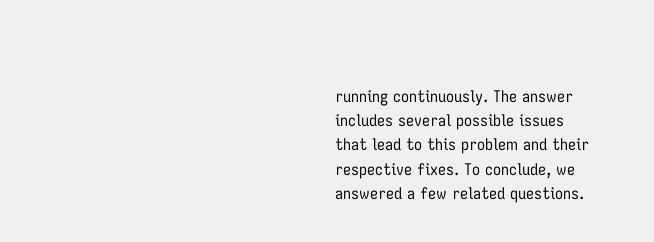running continuously. The answer includes several possible issues that lead to this problem and their respective fixes. To conclude, we answered a few related questions.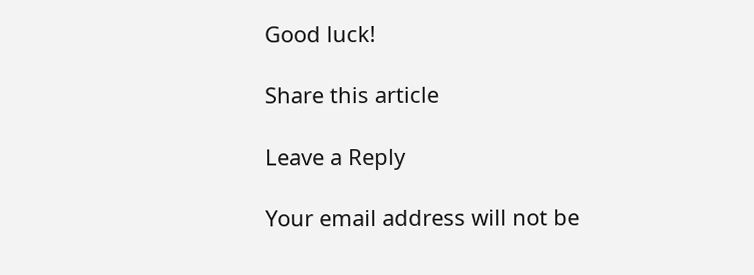Good luck!

Share this article

Leave a Reply

Your email address will not be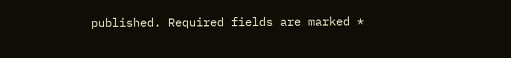published. Required fields are marked *